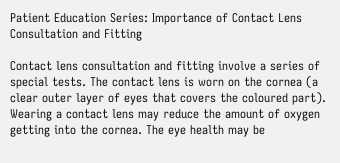Patient Education Series: Importance of Contact Lens Consultation and Fitting

Contact lens consultation and fitting involve a series of special tests. The contact lens is worn on the cornea (a clear outer layer of eyes that covers the coloured part). Wearing a contact lens may reduce the amount of oxygen getting into the cornea. The eye health may be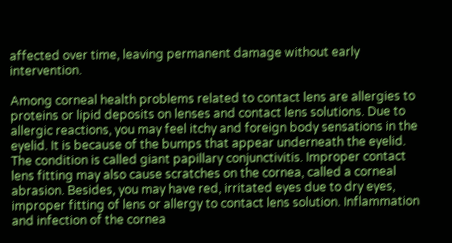affected over time, leaving permanent damage without early intervention.

Among corneal health problems related to contact lens are allergies to proteins or lipid deposits on lenses and contact lens solutions. Due to allergic reactions, you may feel itchy and foreign body sensations in the eyelid. It is because of the bumps that appear underneath the eyelid. The condition is called giant papillary conjunctivitis. Improper contact lens fitting may also cause scratches on the cornea, called a corneal abrasion. Besides, you may have red, irritated eyes due to dry eyes, improper fitting of lens or allergy to contact lens solution. Inflammation and infection of the cornea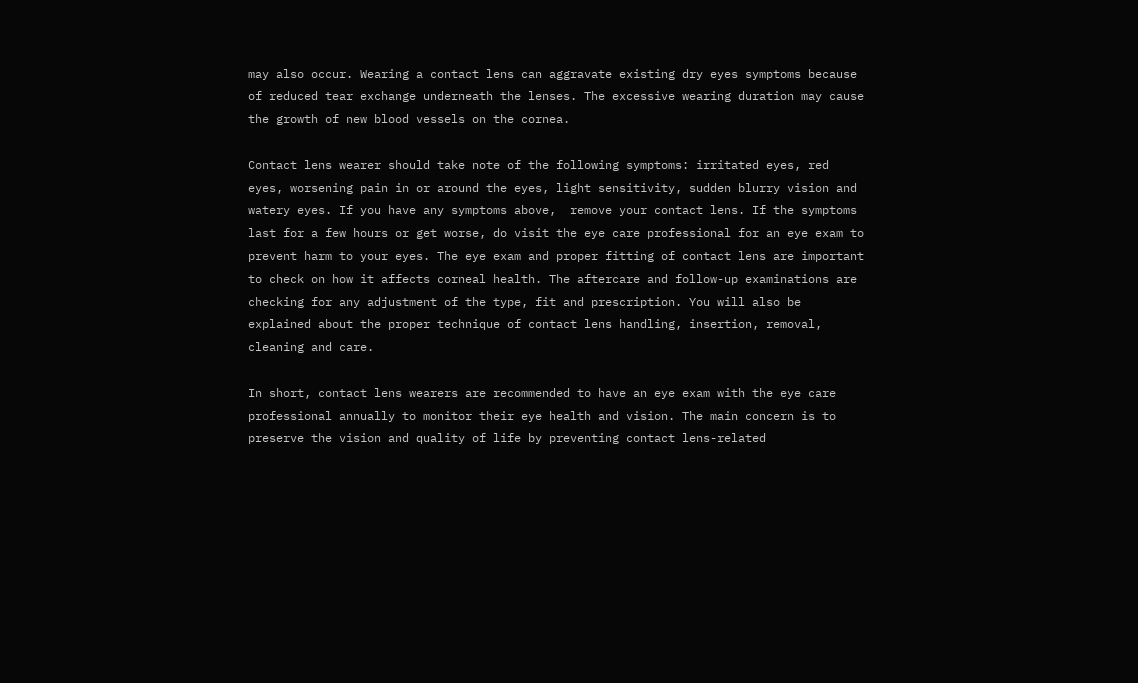may also occur. Wearing a contact lens can aggravate existing dry eyes symptoms because of reduced tear exchange underneath the lenses. The excessive wearing duration may cause the growth of new blood vessels on the cornea.

Contact lens wearer should take note of the following symptoms: irritated eyes, red eyes, worsening pain in or around the eyes, light sensitivity, sudden blurry vision and watery eyes. If you have any symptoms above,  remove your contact lens. If the symptoms last for a few hours or get worse, do visit the eye care professional for an eye exam to prevent harm to your eyes. The eye exam and proper fitting of contact lens are important to check on how it affects corneal health. The aftercare and follow-up examinations are checking for any adjustment of the type, fit and prescription. You will also be explained about the proper technique of contact lens handling, insertion, removal, cleaning and care.

In short, contact lens wearers are recommended to have an eye exam with the eye care professional annually to monitor their eye health and vision. The main concern is to preserve the vision and quality of life by preventing contact lens-related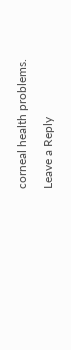corneal health problems.

Leave a Reply